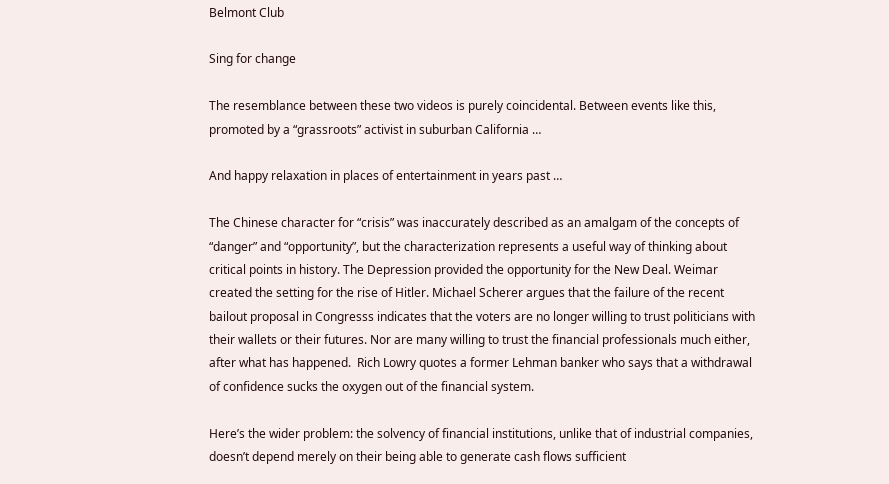Belmont Club

Sing for change

The resemblance between these two videos is purely coincidental. Between events like this, promoted by a “grassroots” activist in suburban California …

And happy relaxation in places of entertainment in years past …

The Chinese character for “crisis” was inaccurately described as an amalgam of the concepts of “danger” and “opportunity”, but the characterization represents a useful way of thinking about critical points in history. The Depression provided the opportunity for the New Deal. Weimar created the setting for the rise of Hitler. Michael Scherer argues that the failure of the recent bailout proposal in Congresss indicates that the voters are no longer willing to trust politicians with their wallets or their futures. Nor are many willing to trust the financial professionals much either, after what has happened.  Rich Lowry quotes a former Lehman banker who says that a withdrawal of confidence sucks the oxygen out of the financial system.

Here’s the wider problem: the solvency of financial institutions, unlike that of industrial companies, doesn’t depend merely on their being able to generate cash flows sufficient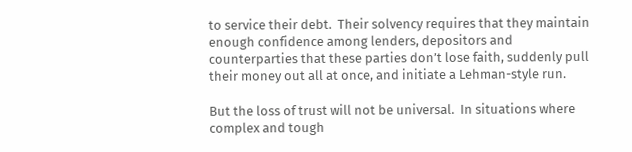to service their debt.  Their solvency requires that they maintain enough confidence among lenders, depositors and counterparties that these parties don’t lose faith, suddenly pull their money out all at once, and initiate a Lehman-style run.

But the loss of trust will not be universal.  In situations where complex and tough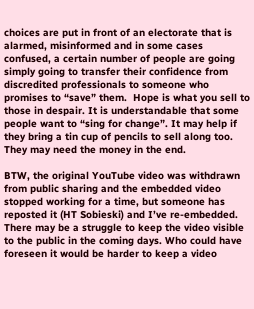choices are put in front of an electorate that is alarmed, misinformed and in some cases confused, a certain number of people are going simply going to transfer their confidence from discredited professionals to someone who promises to “save” them.  Hope is what you sell to those in despair. It is understandable that some people want to “sing for change”. It may help if they bring a tin cup of pencils to sell along too. They may need the money in the end.

BTW, the original YouTube video was withdrawn from public sharing and the embedded video stopped working for a time, but someone has reposted it (HT Sobieski) and I’ve re-embedded. There may be a struggle to keep the video visible to the public in the coming days. Who could have foreseen it would be harder to keep a video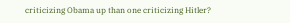criticizing Obama up than one criticizing Hitler?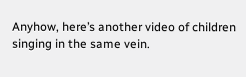Anyhow, here’s another video of children singing in the same vein.